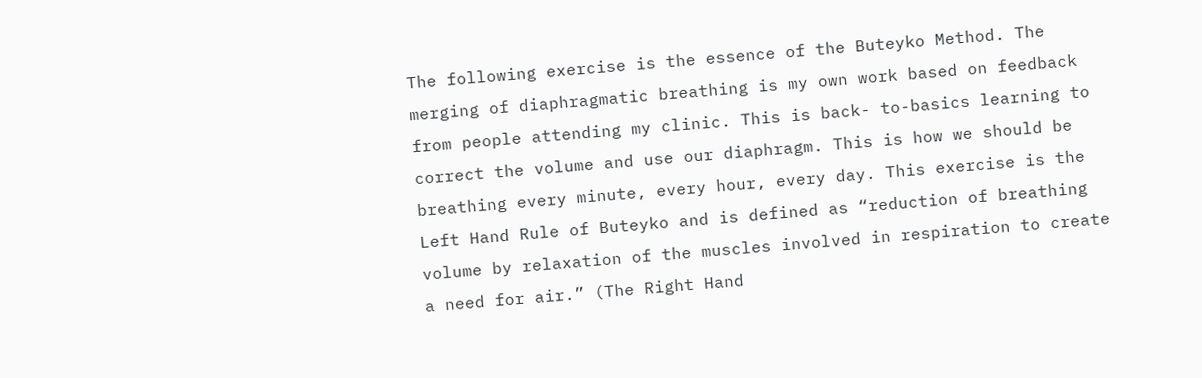The following exercise is the essence of the Buteyko Method. The merging of diaphragmatic breathing is my own work based on feedback from people attending my clinic. This is back- to-basics learning to correct the volume and use our diaphragm. This is how we should be breathing every minute, every hour, every day. This exercise is the Left Hand Rule of Buteyko and is defined as “reduction of breathing volume by relaxation of the muscles involved in respiration to create a need for air.” (The Right Hand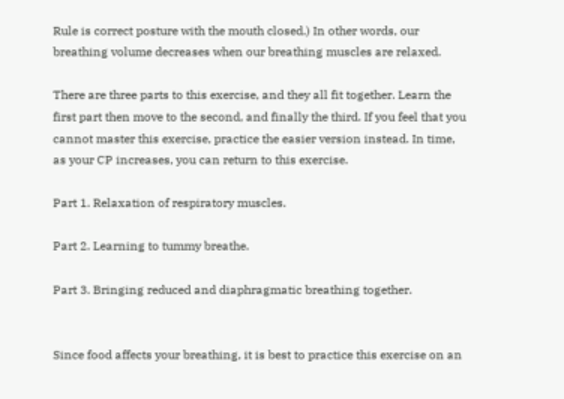Rule is correct posture with the mouth closed.) In other words, our breathing volume decreases when our breathing muscles are relaxed.

There are three parts to this exercise, and they all fit together. Learn the first part then move to the second, and finally the third. If you feel that you cannot master this exercise, practice the easier version instead. In time, as your CP increases, you can return to this exercise.

Part 1. Relaxation of respiratory muscles.

Part 2. Learning to tummy breathe.

Part 3. Bringing reduced and diaphragmatic breathing together.


Since food affects your breathing, it is best to practice this exercise on an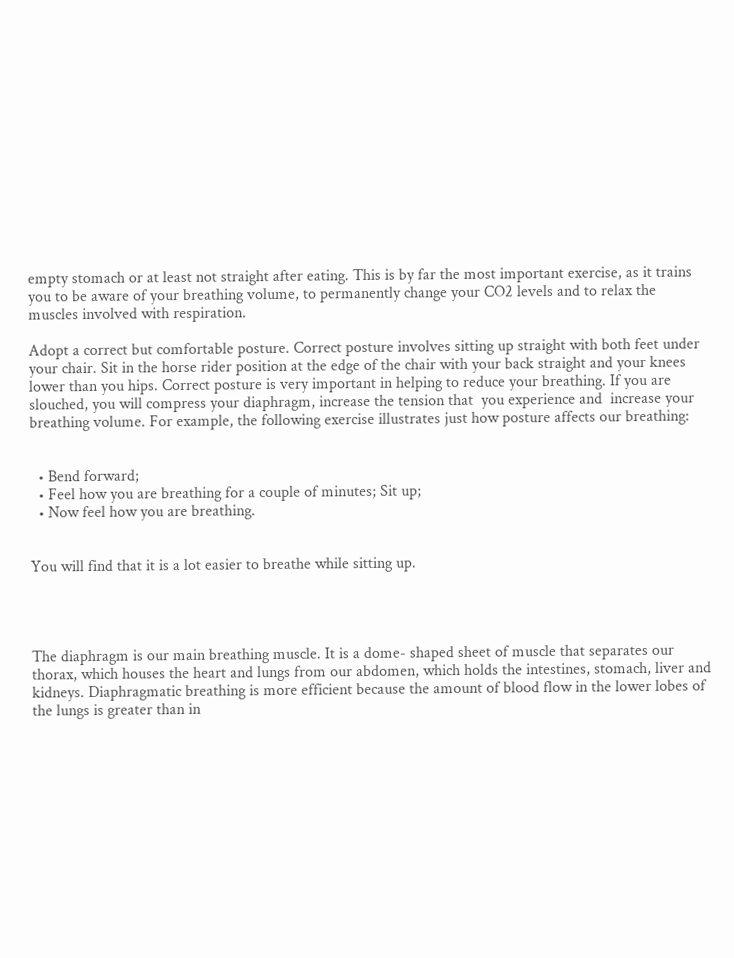empty stomach or at least not straight after eating. This is by far the most important exercise, as it trains you to be aware of your breathing volume, to permanently change your CO2 levels and to relax the muscles involved with respiration.

Adopt a correct but comfortable posture. Correct posture involves sitting up straight with both feet under your chair. Sit in the horse rider position at the edge of the chair with your back straight and your knees lower than you hips. Correct posture is very important in helping to reduce your breathing. If you are slouched, you will compress your diaphragm, increase the tension that  you experience and  increase your breathing volume. For example, the following exercise illustrates just how posture affects our breathing:


  • Bend forward;
  • Feel how you are breathing for a couple of minutes; Sit up;
  • Now feel how you are breathing.


You will find that it is a lot easier to breathe while sitting up.




The diaphragm is our main breathing muscle. It is a dome- shaped sheet of muscle that separates our thorax, which houses the heart and lungs from our abdomen, which holds the intestines, stomach, liver and kidneys. Diaphragmatic breathing is more efficient because the amount of blood flow in the lower lobes of the lungs is greater than in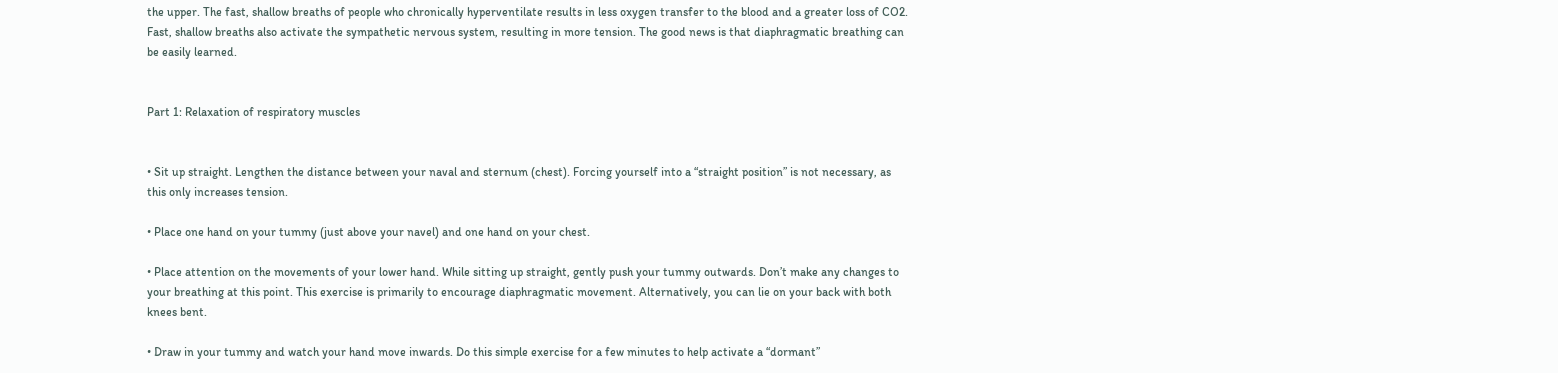the upper. The fast, shallow breaths of people who chronically hyperventilate results in less oxygen transfer to the blood and a greater loss of CO2. Fast, shallow breaths also activate the sympathetic nervous system, resulting in more tension. The good news is that diaphragmatic breathing can be easily learned.


Part 1: Relaxation of respiratory muscles


• Sit up straight. Lengthen the distance between your naval and sternum (chest). Forcing yourself into a “straight position” is not necessary, as this only increases tension.

• Place one hand on your tummy (just above your navel) and one hand on your chest.

• Place attention on the movements of your lower hand. While sitting up straight, gently push your tummy outwards. Don’t make any changes to your breathing at this point. This exercise is primarily to encourage diaphragmatic movement. Alternatively, you can lie on your back with both knees bent.

• Draw in your tummy and watch your hand move inwards. Do this simple exercise for a few minutes to help activate a “dormant”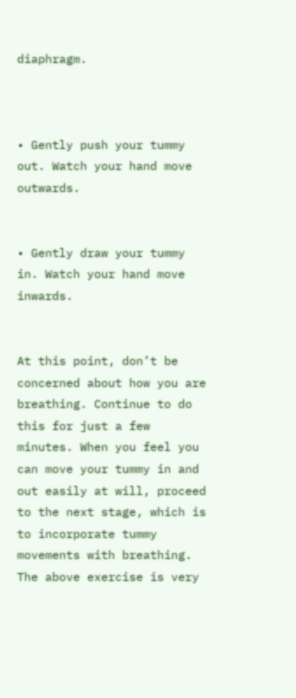diaphragm.



• Gently push your tummy out. Watch your hand move outwards.


• Gently draw your tummy in. Watch your hand move inwards.


At this point, don’t be concerned about how you are breathing. Continue to do this for just a few minutes. When you feel you can move your tummy in and out easily at will, proceed to the next stage, which is to incorporate tummy movements with breathing. The above exercise is very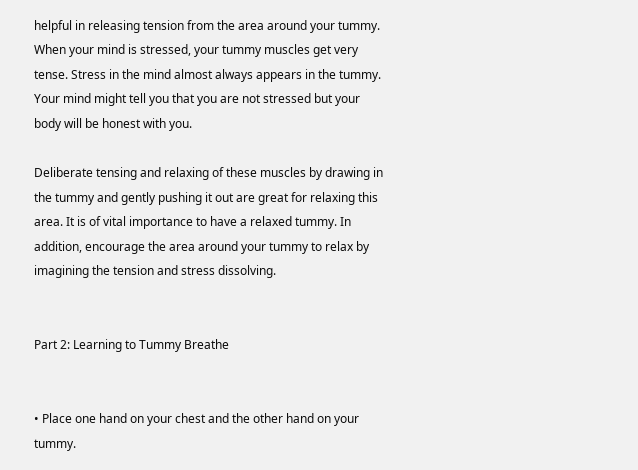helpful in releasing tension from the area around your tummy. When your mind is stressed, your tummy muscles get very tense. Stress in the mind almost always appears in the tummy. Your mind might tell you that you are not stressed but your body will be honest with you.

Deliberate tensing and relaxing of these muscles by drawing in the tummy and gently pushing it out are great for relaxing this area. It is of vital importance to have a relaxed tummy. In addition, encourage the area around your tummy to relax by imagining the tension and stress dissolving.


Part 2: Learning to Tummy Breathe


• Place one hand on your chest and the other hand on your tummy.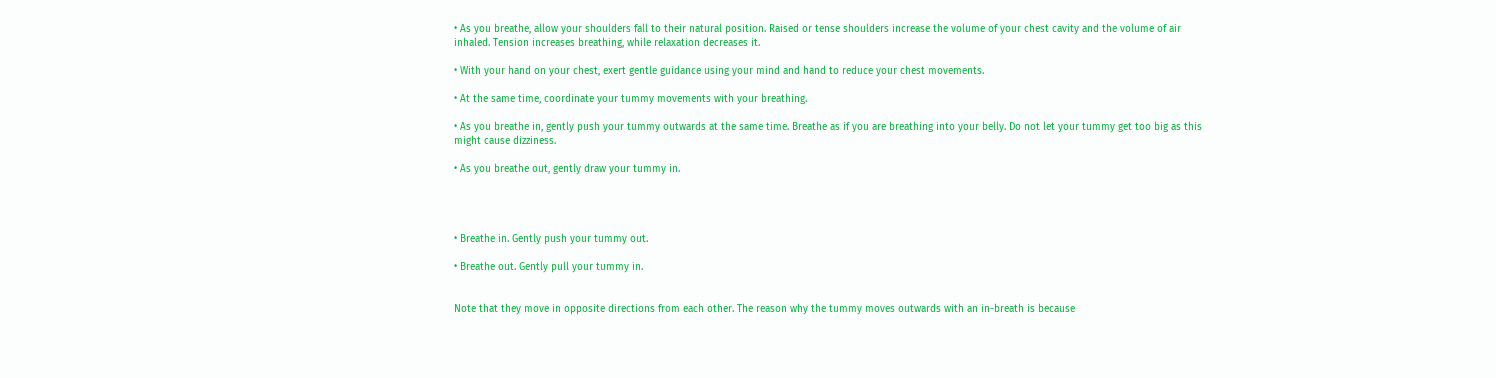• As you breathe, allow your shoulders fall to their natural position. Raised or tense shoulders increase the volume of your chest cavity and the volume of air inhaled. Tension increases breathing, while relaxation decreases it.

• With your hand on your chest, exert gentle guidance using your mind and hand to reduce your chest movements.

• At the same time, coordinate your tummy movements with your breathing.

• As you breathe in, gently push your tummy outwards at the same time. Breathe as if you are breathing into your belly. Do not let your tummy get too big as this might cause dizziness.

• As you breathe out, gently draw your tummy in.




• Breathe in. Gently push your tummy out.

• Breathe out. Gently pull your tummy in.


Note that they move in opposite directions from each other. The reason why the tummy moves outwards with an in-breath is because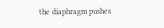the diaphragm pushes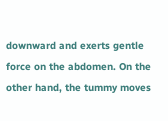downward and exerts gentle force on the abdomen. On the other hand, the tummy moves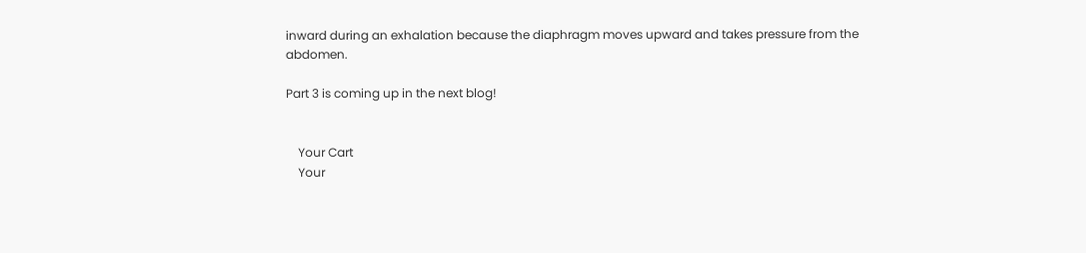inward during an exhalation because the diaphragm moves upward and takes pressure from the abdomen.

Part 3 is coming up in the next blog!


    Your Cart
    Your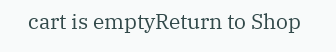cart is emptyReturn to Shop